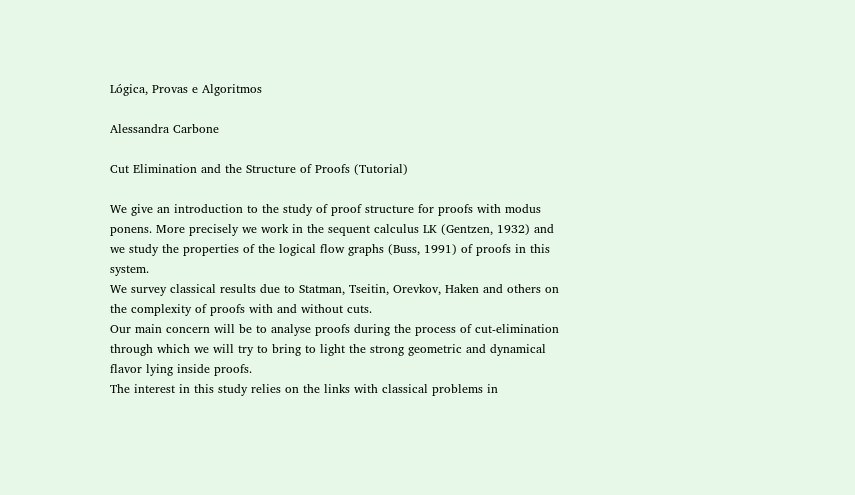Lógica, Provas e Algoritmos

Alessandra Carbone

Cut Elimination and the Structure of Proofs (Tutorial)

We give an introduction to the study of proof structure for proofs with modus ponens. More precisely we work in the sequent calculus LK (Gentzen, 1932) and we study the properties of the logical flow graphs (Buss, 1991) of proofs in this system.
We survey classical results due to Statman, Tseitin, Orevkov, Haken and others on the complexity of proofs with and without cuts.
Our main concern will be to analyse proofs during the process of cut-elimination through which we will try to bring to light the strong geometric and dynamical flavor lying inside proofs.
The interest in this study relies on the links with classical problems in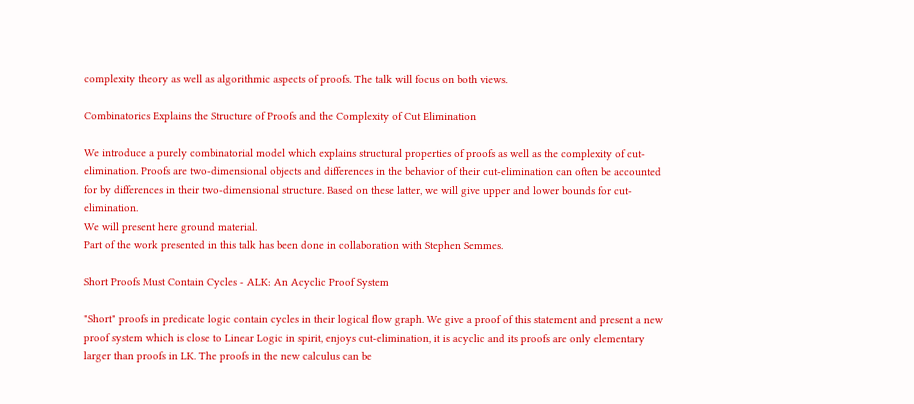complexity theory as well as algorithmic aspects of proofs. The talk will focus on both views.

Combinatorics Explains the Structure of Proofs and the Complexity of Cut Elimination

We introduce a purely combinatorial model which explains structural properties of proofs as well as the complexity of cut-elimination. Proofs are two-dimensional objects and differences in the behavior of their cut-elimination can often be accounted for by differences in their two-dimensional structure. Based on these latter, we will give upper and lower bounds for cut-elimination.
We will present here ground material.
Part of the work presented in this talk has been done in collaboration with Stephen Semmes.

Short Proofs Must Contain Cycles - ALK: An Acyclic Proof System

"Short" proofs in predicate logic contain cycles in their logical flow graph. We give a proof of this statement and present a new proof system which is close to Linear Logic in spirit, enjoys cut-elimination, it is acyclic and its proofs are only elementary larger than proofs in LK. The proofs in the new calculus can be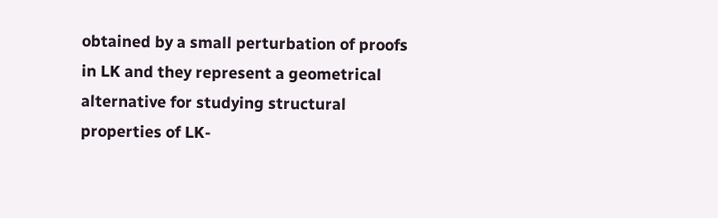obtained by a small perturbation of proofs in LK and they represent a geometrical alternative for studying structural properties of LK-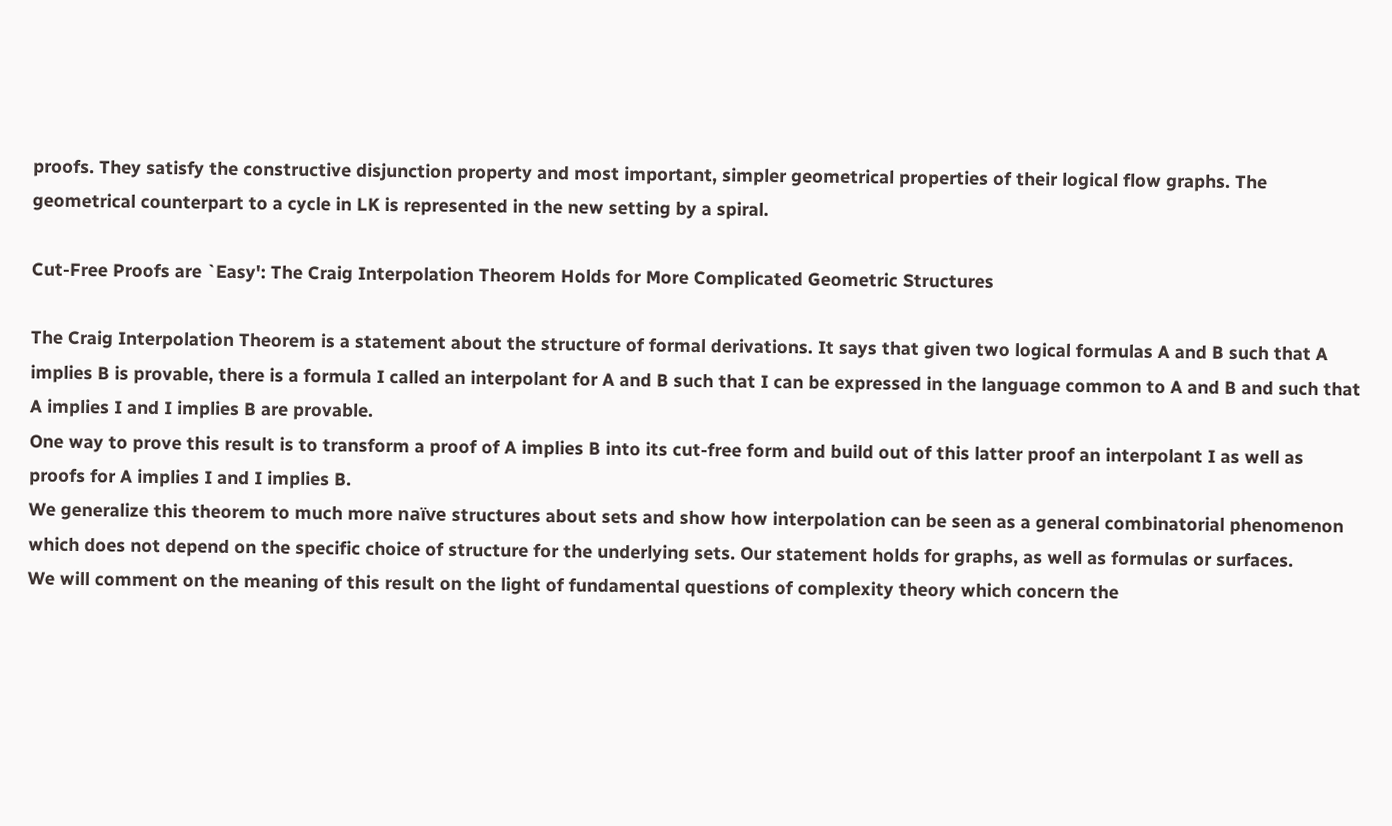proofs. They satisfy the constructive disjunction property and most important, simpler geometrical properties of their logical flow graphs. The geometrical counterpart to a cycle in LK is represented in the new setting by a spiral.

Cut-Free Proofs are `Easy': The Craig Interpolation Theorem Holds for More Complicated Geometric Structures

The Craig Interpolation Theorem is a statement about the structure of formal derivations. It says that given two logical formulas A and B such that A implies B is provable, there is a formula I called an interpolant for A and B such that I can be expressed in the language common to A and B and such that A implies I and I implies B are provable.
One way to prove this result is to transform a proof of A implies B into its cut-free form and build out of this latter proof an interpolant I as well as proofs for A implies I and I implies B.
We generalize this theorem to much more naïve structures about sets and show how interpolation can be seen as a general combinatorial phenomenon which does not depend on the specific choice of structure for the underlying sets. Our statement holds for graphs, as well as formulas or surfaces.
We will comment on the meaning of this result on the light of fundamental questions of complexity theory which concern the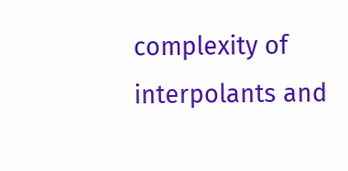complexity of interpolants and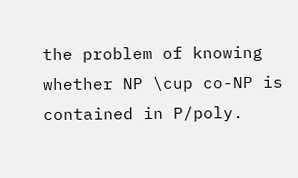the problem of knowing whether NP \cup co-NP is contained in P/poly.